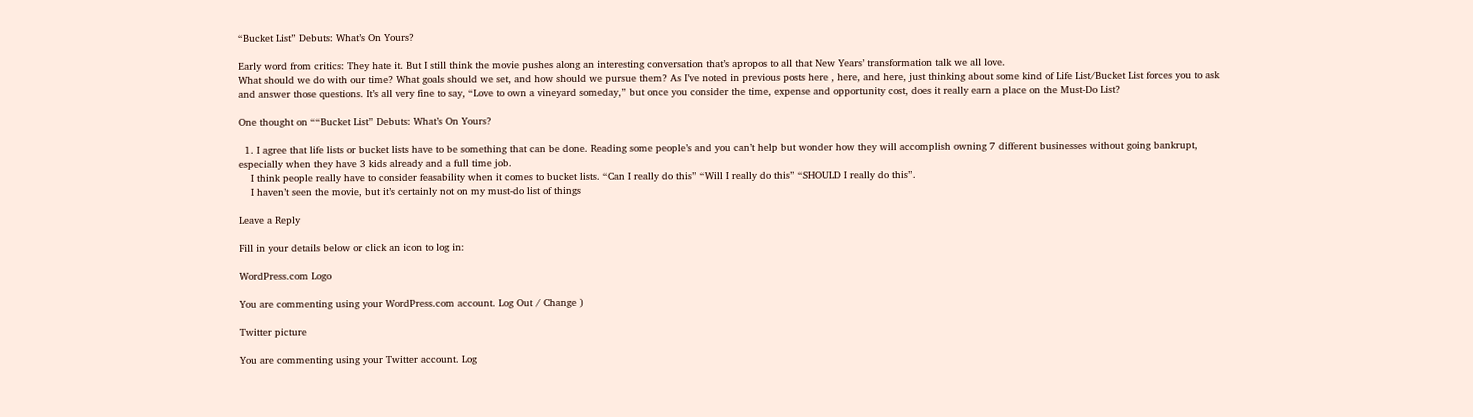“Bucket List” Debuts: What’s On Yours?

Early word from critics: They hate it. But I still think the movie pushes along an interesting conversation that’s apropos to all that New Years’ transformation talk we all love.
What should we do with our time? What goals should we set, and how should we pursue them? As I’ve noted in previous posts here , here, and here, just thinking about some kind of Life List/Bucket List forces you to ask and answer those questions. It’s all very fine to say, “Love to own a vineyard someday,” but once you consider the time, expense and opportunity cost, does it really earn a place on the Must-Do List?

One thought on ““Bucket List” Debuts: What’s On Yours?

  1. I agree that life lists or bucket lists have to be something that can be done. Reading some people’s and you can’t help but wonder how they will accomplish owning 7 different businesses without going bankrupt, especially when they have 3 kids already and a full time job.
    I think people really have to consider feasability when it comes to bucket lists. “Can I really do this” “Will I really do this” “SHOULD I really do this”.
    I haven’t seen the movie, but it’s certainly not on my must-do list of things

Leave a Reply

Fill in your details below or click an icon to log in:

WordPress.com Logo

You are commenting using your WordPress.com account. Log Out / Change )

Twitter picture

You are commenting using your Twitter account. Log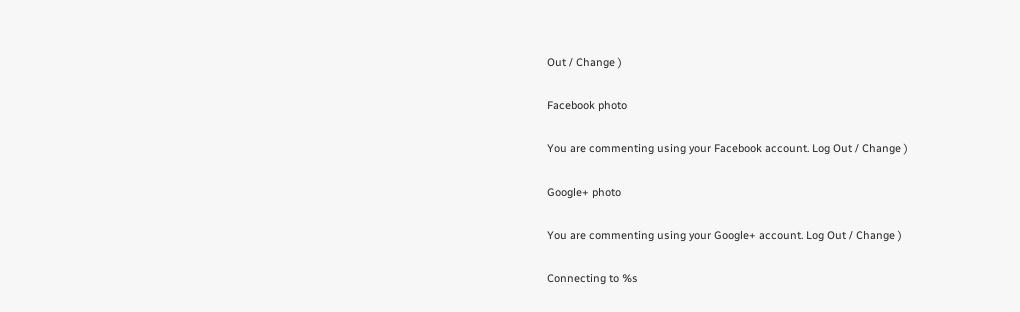Out / Change )

Facebook photo

You are commenting using your Facebook account. Log Out / Change )

Google+ photo

You are commenting using your Google+ account. Log Out / Change )

Connecting to %s